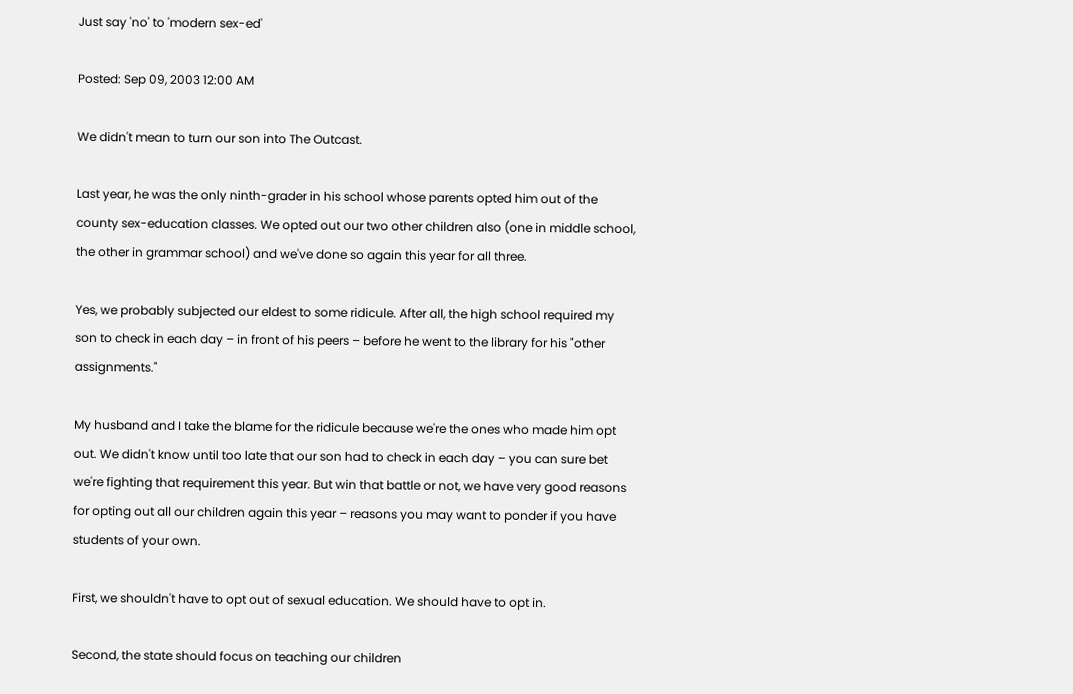Just say 'no' to 'modern sex-ed'

Posted: Sep 09, 2003 12:00 AM

We didn't mean to turn our son into The Outcast.

Last year, he was the only ninth-grader in his school whose parents opted him out of the county sex-education classes. We opted out our two other children also (one in middle school, the other in grammar school) and we've done so again this year for all three.

Yes, we probably subjected our eldest to some ridicule. After all, the high school required my son to check in each day – in front of his peers – before he went to the library for his "other assignments."

My husband and I take the blame for the ridicule because we're the ones who made him opt out. We didn't know until too late that our son had to check in each day – you can sure bet we're fighting that requirement this year. But win that battle or not, we have very good reasons for opting out all our children again this year – reasons you may want to ponder if you have students of your own.

First, we shouldn't have to opt out of sexual education. We should have to opt in.

Second, the state should focus on teaching our children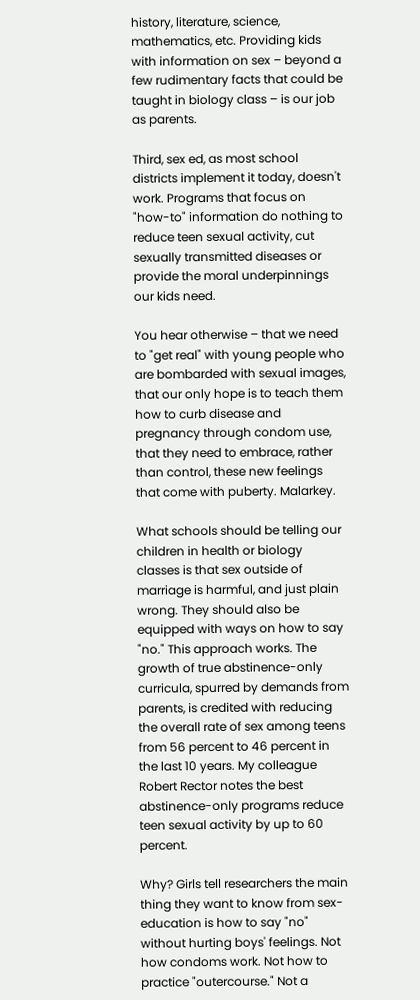history, literature, science, mathematics, etc. Providing kids with information on sex – beyond a few rudimentary facts that could be taught in biology class – is our job as parents.

Third, sex ed, as most school districts implement it today, doesn't work. Programs that focus on "how-to" information do nothing to reduce teen sexual activity, cut sexually transmitted diseases or provide the moral underpinnings our kids need.

You hear otherwise – that we need to "get real" with young people who are bombarded with sexual images, that our only hope is to teach them how to curb disease and pregnancy through condom use, that they need to embrace, rather than control, these new feelings that come with puberty. Malarkey.

What schools should be telling our children in health or biology classes is that sex outside of marriage is harmful, and just plain wrong. They should also be equipped with ways on how to say "no." This approach works. The growth of true abstinence-only curricula, spurred by demands from parents, is credited with reducing the overall rate of sex among teens from 56 percent to 46 percent in the last 10 years. My colleague Robert Rector notes the best abstinence-only programs reduce teen sexual activity by up to 60 percent.

Why? Girls tell researchers the main thing they want to know from sex-education is how to say "no" without hurting boys' feelings. Not how condoms work. Not how to practice "outercourse." Not a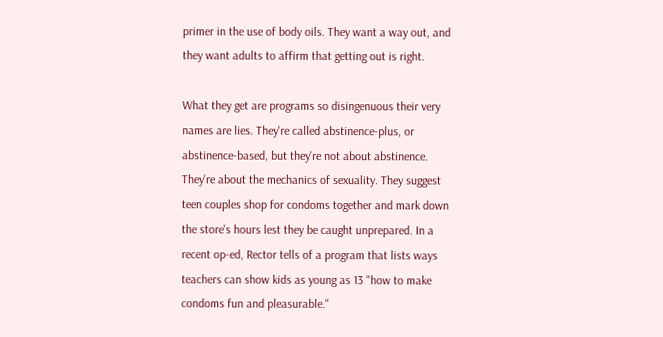primer in the use of body oils. They want a way out, and they want adults to affirm that getting out is right.

What they get are programs so disingenuous their very names are lies. They're called abstinence-plus, or abstinence-based, but they're not about abstinence. They're about the mechanics of sexuality. They suggest teen couples shop for condoms together and mark down the store's hours lest they be caught unprepared. In a recent op-ed, Rector tells of a program that lists ways teachers can show kids as young as 13 "how to make condoms fun and pleasurable."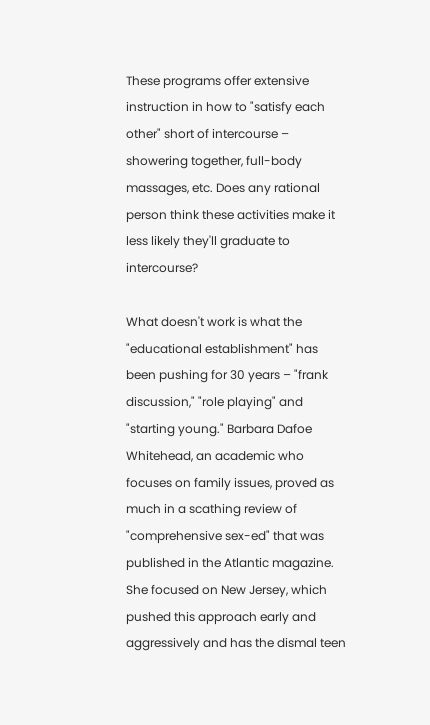These programs offer extensive instruction in how to "satisfy each other" short of intercourse – showering together, full-body massages, etc. Does any rational person think these activities make it less likely they'll graduate to intercourse?

What doesn't work is what the "educational establishment" has been pushing for 30 years – "frank discussion," "role playing" and "starting young." Barbara Dafoe Whitehead, an academic who focuses on family issues, proved as much in a scathing review of "comprehensive sex-ed" that was published in the Atlantic magazine. She focused on New Jersey, which pushed this approach early and aggressively and has the dismal teen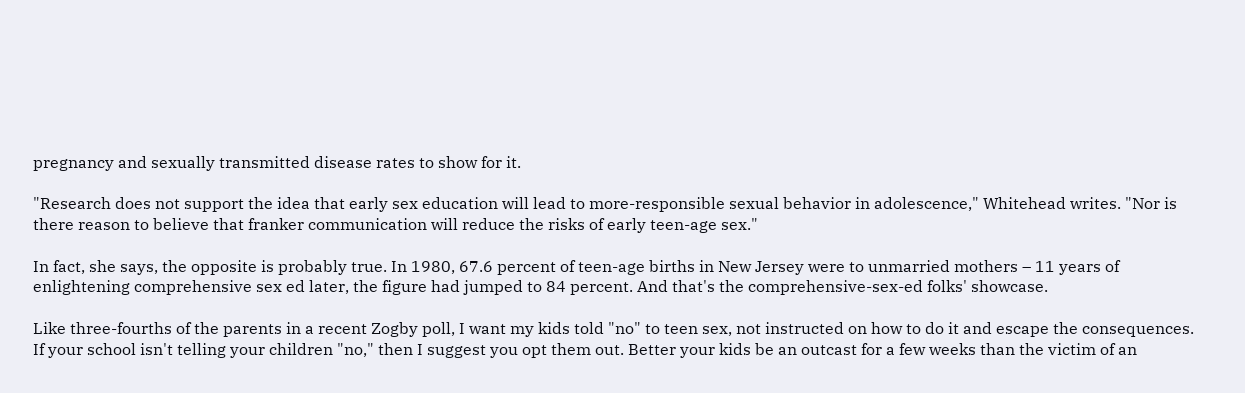pregnancy and sexually transmitted disease rates to show for it.

"Research does not support the idea that early sex education will lead to more-responsible sexual behavior in adolescence," Whitehead writes. "Nor is there reason to believe that franker communication will reduce the risks of early teen-age sex."

In fact, she says, the opposite is probably true. In 1980, 67.6 percent of teen-age births in New Jersey were to unmarried mothers – 11 years of enlightening comprehensive sex ed later, the figure had jumped to 84 percent. And that's the comprehensive-sex-ed folks' showcase.

Like three-fourths of the parents in a recent Zogby poll, I want my kids told "no" to teen sex, not instructed on how to do it and escape the consequences. If your school isn't telling your children "no," then I suggest you opt them out. Better your kids be an outcast for a few weeks than the victim of an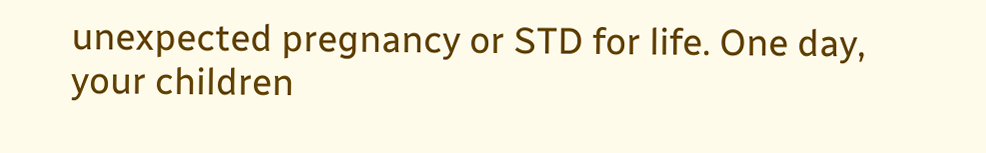unexpected pregnancy or STD for life. One day, your children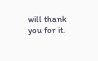will thank you for it.